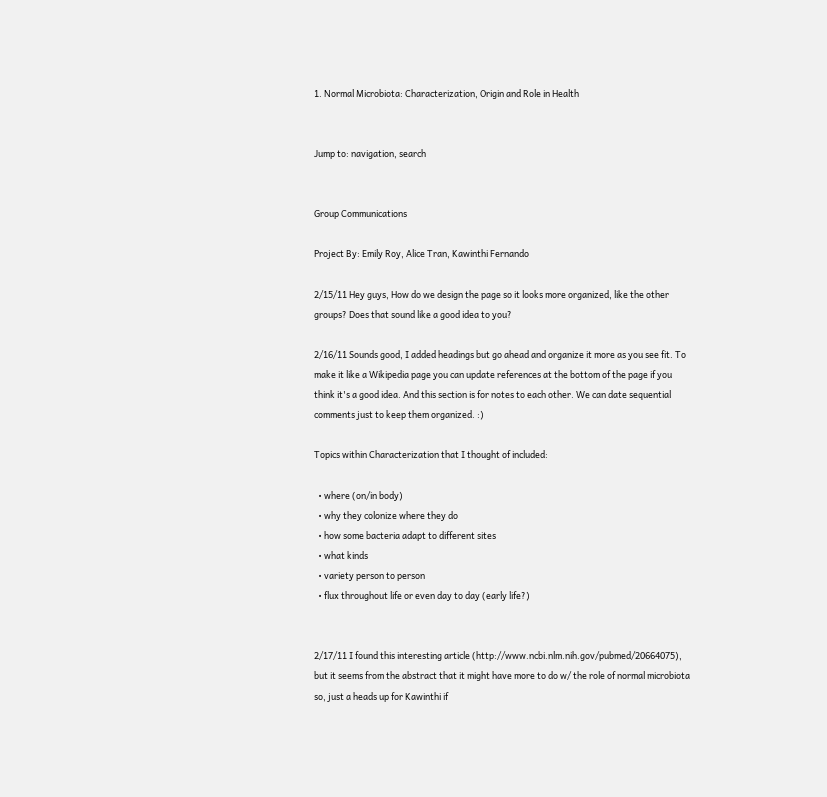1. Normal Microbiota: Characterization, Origin and Role in Health


Jump to: navigation, search


Group Communications

Project By: Emily Roy, Alice Tran, Kawinthi Fernando

2/15/11 Hey guys, How do we design the page so it looks more organized, like the other groups? Does that sound like a good idea to you?

2/16/11 Sounds good, I added headings but go ahead and organize it more as you see fit. To make it like a Wikipedia page you can update references at the bottom of the page if you think it's a good idea. And this section is for notes to each other. We can date sequential comments just to keep them organized. :)

Topics within Characterization that I thought of included:

  • where (on/in body)
  • why they colonize where they do
  • how some bacteria adapt to different sites
  • what kinds
  • variety person to person
  • flux throughout life or even day to day (early life?)


2/17/11 I found this interesting article (http://www.ncbi.nlm.nih.gov/pubmed/20664075), but it seems from the abstract that it might have more to do w/ the role of normal microbiota so, just a heads up for Kawinthi if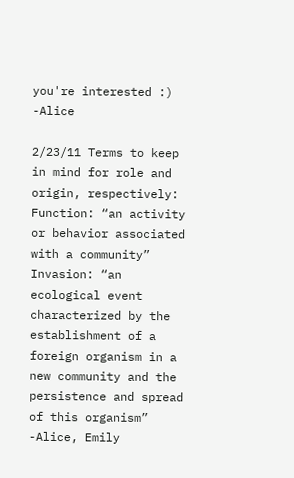you're interested :) -Alice

2/23/11 Terms to keep in mind for role and origin, respectively: Function: “an activity or behavior associated with a community” Invasion: “an ecological event characterized by the establishment of a foreign organism in a new community and the persistence and spread of this organism” -Alice, Emily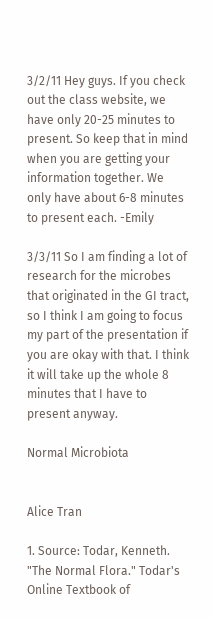3/2/11 Hey guys. If you check out the class website, we have only 20-25 minutes to present. So keep that in mind when you are getting your information together. We only have about 6-8 minutes to present each. -Emily

3/3/11 So I am finding a lot of research for the microbes that originated in the GI tract, so I think I am going to focus my part of the presentation if you are okay with that. I think it will take up the whole 8 minutes that I have to present anyway.

Normal Microbiota


Alice Tran

1. Source: Todar, Kenneth. "The Normal Flora." Todar's Online Textbook of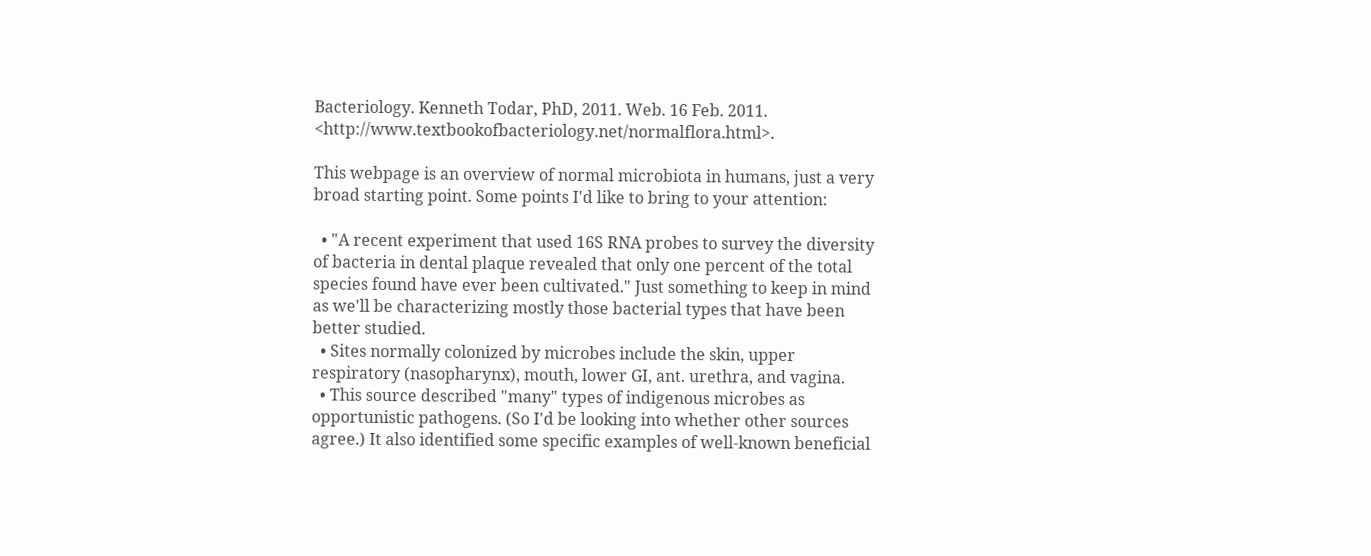Bacteriology. Kenneth Todar, PhD, 2011. Web. 16 Feb. 2011. <http://www.textbookofbacteriology.net/normalflora.html>.

This webpage is an overview of normal microbiota in humans, just a very broad starting point. Some points I'd like to bring to your attention:

  • "A recent experiment that used 16S RNA probes to survey the diversity of bacteria in dental plaque revealed that only one percent of the total species found have ever been cultivated." Just something to keep in mind as we'll be characterizing mostly those bacterial types that have been better studied.
  • Sites normally colonized by microbes include the skin, upper respiratory (nasopharynx), mouth, lower GI, ant. urethra, and vagina.
  • This source described "many" types of indigenous microbes as opportunistic pathogens. (So I'd be looking into whether other sources agree.) It also identified some specific examples of well-known beneficial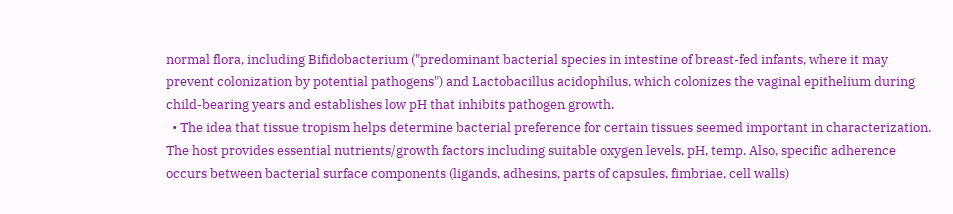normal flora, including Bifidobacterium ("predominant bacterial species in intestine of breast-fed infants, where it may prevent colonization by potential pathogens") and Lactobacillus acidophilus, which colonizes the vaginal epithelium during child-bearing years and establishes low pH that inhibits pathogen growth.
  • The idea that tissue tropism helps determine bacterial preference for certain tissues seemed important in characterization. The host provides essential nutrients/growth factors including suitable oxygen levels, pH, temp. Also, specific adherence occurs between bacterial surface components (ligands, adhesins, parts of capsules, fimbriae, cell walls)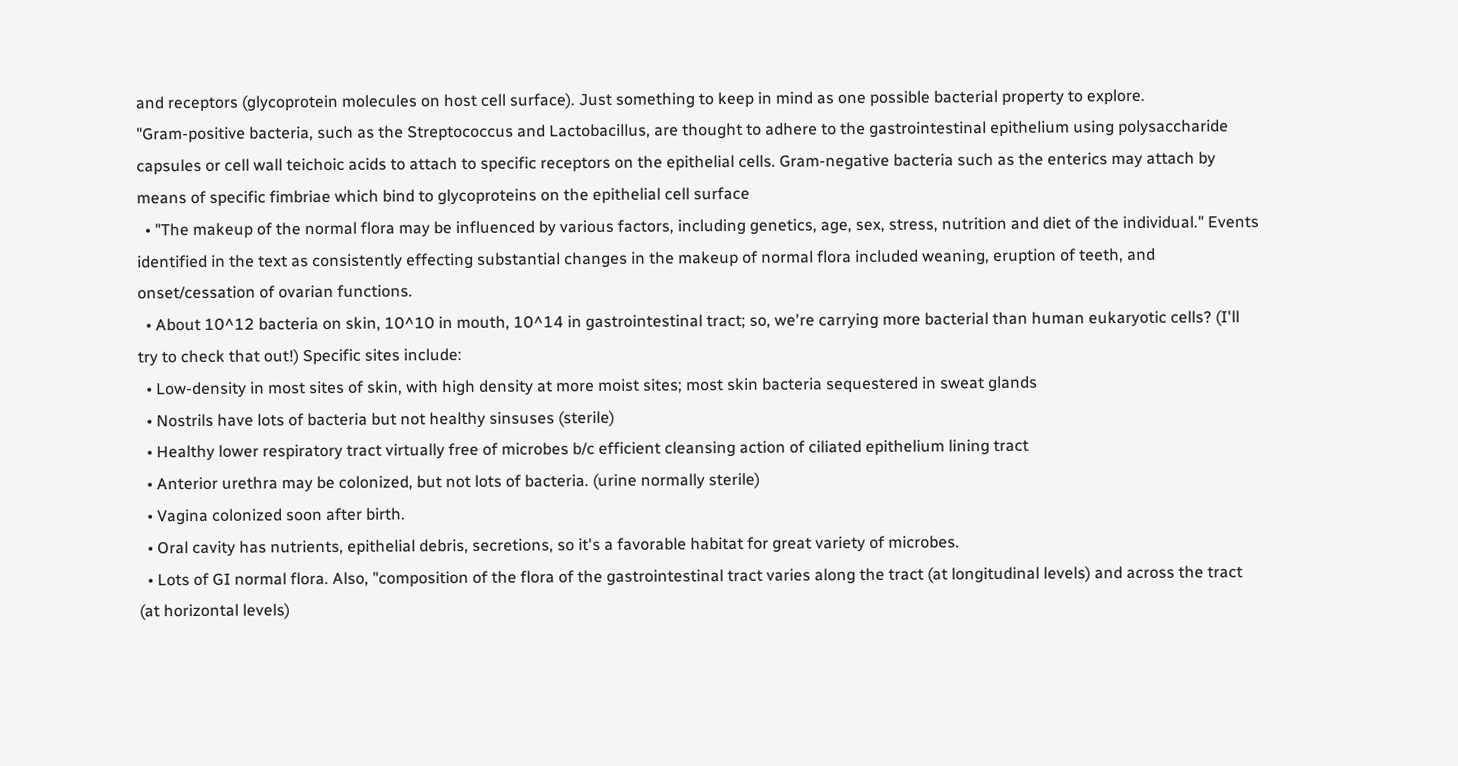and receptors (glycoprotein molecules on host cell surface). Just something to keep in mind as one possible bacterial property to explore.
"Gram-positive bacteria, such as the Streptococcus and Lactobacillus, are thought to adhere to the gastrointestinal epithelium using polysaccharide capsules or cell wall teichoic acids to attach to specific receptors on the epithelial cells. Gram-negative bacteria such as the enterics may attach by means of specific fimbriae which bind to glycoproteins on the epithelial cell surface
  • "The makeup of the normal flora may be influenced by various factors, including genetics, age, sex, stress, nutrition and diet of the individual." Events identified in the text as consistently effecting substantial changes in the makeup of normal flora included weaning, eruption of teeth, and onset/cessation of ovarian functions.
  • About 10^12 bacteria on skin, 10^10 in mouth, 10^14 in gastrointestinal tract; so, we're carrying more bacterial than human eukaryotic cells? (I'll try to check that out!) Specific sites include:
  • Low-density in most sites of skin, with high density at more moist sites; most skin bacteria sequestered in sweat glands
  • Nostrils have lots of bacteria but not healthy sinsuses (sterile)
  • Healthy lower respiratory tract virtually free of microbes b/c efficient cleansing action of ciliated epithelium lining tract
  • Anterior urethra may be colonized, but not lots of bacteria. (urine normally sterile)
  • Vagina colonized soon after birth.
  • Oral cavity has nutrients, epithelial debris, secretions, so it's a favorable habitat for great variety of microbes.
  • Lots of GI normal flora. Also, "composition of the flora of the gastrointestinal tract varies along the tract (at longitudinal levels) and across the tract (at horizontal levels)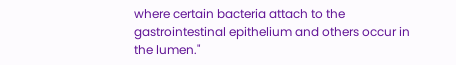where certain bacteria attach to the gastrointestinal epithelium and others occur in the lumen."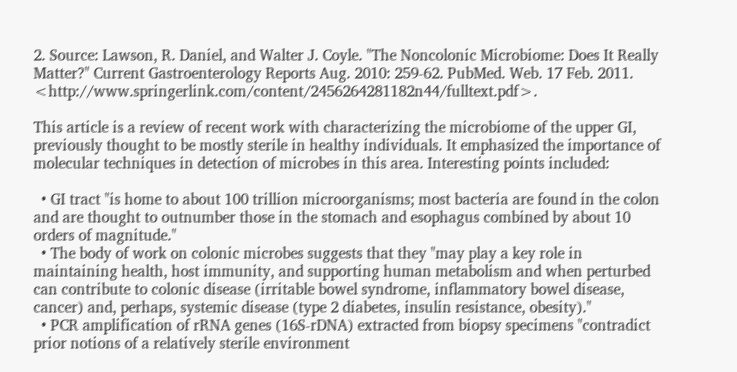2. Source: Lawson, R. Daniel, and Walter J. Coyle. "The Noncolonic Microbiome: Does It Really Matter?" Current Gastroenterology Reports Aug. 2010: 259-62. PubMed. Web. 17 Feb. 2011. <http://www.springerlink.com/content/2456264281182n44/fulltext.pdf>.

This article is a review of recent work with characterizing the microbiome of the upper GI, previously thought to be mostly sterile in healthy individuals. It emphasized the importance of molecular techniques in detection of microbes in this area. Interesting points included:

  • GI tract "is home to about 100 trillion microorganisms; most bacteria are found in the colon and are thought to outnumber those in the stomach and esophagus combined by about 10 orders of magnitude."
  • The body of work on colonic microbes suggests that they "may play a key role in maintaining health, host immunity, and supporting human metabolism and when perturbed can contribute to colonic disease (irritable bowel syndrome, inflammatory bowel disease, cancer) and, perhaps, systemic disease (type 2 diabetes, insulin resistance, obesity)."
  • PCR amplification of rRNA genes (16S-rDNA) extracted from biopsy specimens "contradict prior notions of a relatively sterile environment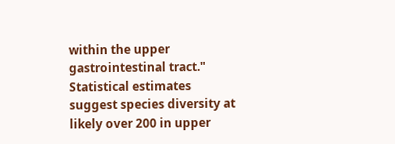within the upper gastrointestinal tract." Statistical estimates suggest species diversity at likely over 200 in upper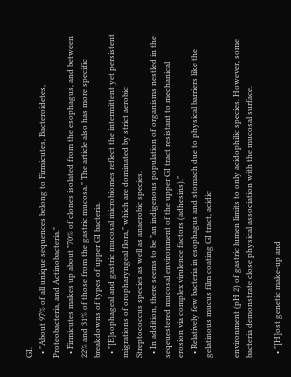GI.
  • "About 97% of all unique sequences belong to Firmicutes, Bacteroidetes, Proteobacteria, and Actinobacteria."
  • Firmicutes makes up about "70% of clones isolated from the esophagus, and between 22% and 31% of those from the gastric mucosa." The article also has more specific breakdowns of types of upper GI bacteria.
  • "[E]sophageal and gastric mucosal microbiomes reflect the intermittent yet persistent migrations of oropharyngeal flora," which are dominated by strict aerobic Streptococcus species as well as anaerobic species.
  • In addition, there seems to be "an indigenous population of organisms nestled in the seqeuestered mucosal environment of the upper GI tract resistant to mechanical erosion via complex virulence factors (adhesins)."
  • Relatively few bacteria in esophagus and stomach due to physical barriers like the gelatinous mucus film coating GI tract, acidic

environment (pH 2) of gastric lumen limits to only acidophilic species. However, some bacteria demonstrate close physical association with the mucosal surface.

  • "[H]ost genetic make-up and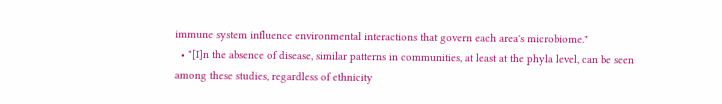immune system influence environmental interactions that govern each area's microbiome."
  • "[I]n the absence of disease, similar patterns in communities, at least at the phyla level, can be seen among these studies, regardless of ethnicity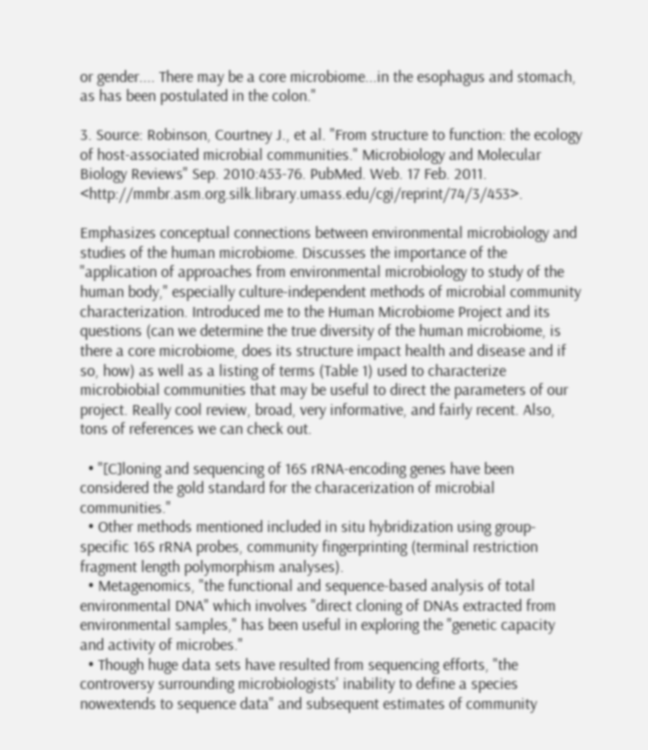or gender.... There may be a core microbiome...in the esophagus and stomach, as has been postulated in the colon."

3. Source: Robinson, Courtney J., et al. "From structure to function: the ecology of host-associated microbial communities." Microbiology and Molecular Biology Reviews" Sep. 2010:453-76. PubMed. Web. 17 Feb. 2011. <http://mmbr.asm.org.silk.library.umass.edu/cgi/reprint/74/3/453>.

Emphasizes conceptual connections between environmental microbiology and studies of the human microbiome. Discusses the importance of the "application of approaches from environmental microbiology to study of the human body," especially culture-independent methods of microbial community characterization. Introduced me to the Human Microbiome Project and its questions (can we determine the true diversity of the human microbiome, is there a core microbiome, does its structure impact health and disease and if so, how) as well as a listing of terms (Table 1) used to characterize microbiobial communities that may be useful to direct the parameters of our project. Really cool review, broad, very informative, and fairly recent. Also, tons of references we can check out.

  • "[C]loning and sequencing of 16S rRNA-encoding genes have been considered the gold standard for the characerization of microbial communities."
  • Other methods mentioned included in situ hybridization using group-specific 16S rRNA probes, community fingerprinting (terminal restriction fragment length polymorphism analyses).
  • Metagenomics, "the functional and sequence-based analysis of total environmental DNA" which involves "direct cloning of DNAs extracted from environmental samples," has been useful in exploring the "genetic capacity and activity of microbes."
  • Though huge data sets have resulted from sequencing efforts, "the controversy surrounding microbiologists' inability to define a species nowextends to sequence data" and subsequent estimates of community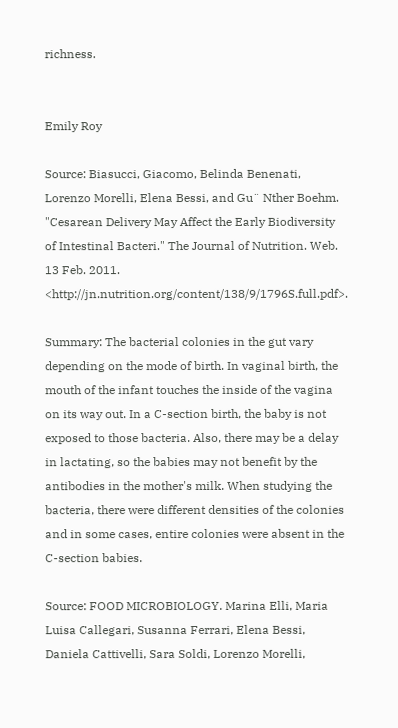richness.


Emily Roy

Source: Biasucci, Giacomo, Belinda Benenati, Lorenzo Morelli, Elena Bessi, and Gu¨ Nther Boehm. "Cesarean Delivery May Affect the Early Biodiversity of Intestinal Bacteri." The Journal of Nutrition. Web. 13 Feb. 2011. <http://jn.nutrition.org/content/138/9/1796S.full.pdf>.

Summary: The bacterial colonies in the gut vary depending on the mode of birth. In vaginal birth, the mouth of the infant touches the inside of the vagina on its way out. In a C-section birth, the baby is not exposed to those bacteria. Also, there may be a delay in lactating, so the babies may not benefit by the antibodies in the mother's milk. When studying the bacteria, there were different densities of the colonies and in some cases, entire colonies were absent in the C-section babies.

Source: FOOD MICROBIOLOGY. Marina Elli, Maria Luisa Callegari, Susanna Ferrari, Elena Bessi, Daniela Cattivelli, Sara Soldi, Lorenzo Morelli,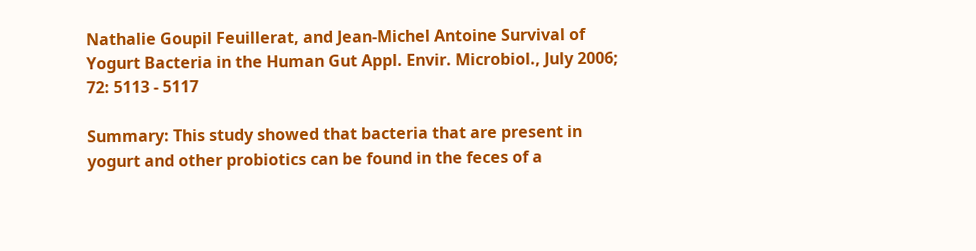Nathalie Goupil Feuillerat, and Jean-Michel Antoine Survival of Yogurt Bacteria in the Human Gut Appl. Envir. Microbiol., July 2006; 72: 5113 - 5117

Summary: This study showed that bacteria that are present in yogurt and other probiotics can be found in the feces of a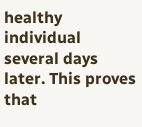healthy individual several days later. This proves that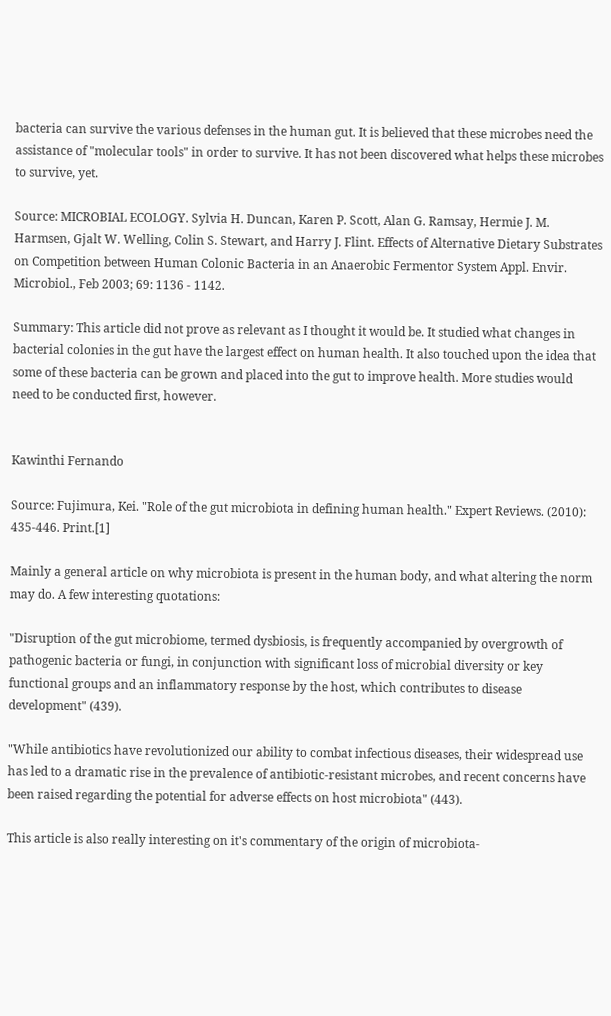bacteria can survive the various defenses in the human gut. It is believed that these microbes need the assistance of "molecular tools" in order to survive. It has not been discovered what helps these microbes to survive, yet.

Source: MICROBIAL ECOLOGY. Sylvia H. Duncan, Karen P. Scott, Alan G. Ramsay, Hermie J. M. Harmsen, Gjalt W. Welling, Colin S. Stewart, and Harry J. Flint. Effects of Alternative Dietary Substrates on Competition between Human Colonic Bacteria in an Anaerobic Fermentor System Appl. Envir. Microbiol., Feb 2003; 69: 1136 - 1142.

Summary: This article did not prove as relevant as I thought it would be. It studied what changes in bacterial colonies in the gut have the largest effect on human health. It also touched upon the idea that some of these bacteria can be grown and placed into the gut to improve health. More studies would need to be conducted first, however.


Kawinthi Fernando

Source: Fujimura, Kei. "Role of the gut microbiota in defining human health." Expert Reviews. (2010): 435-446. Print.[1]

Mainly a general article on why microbiota is present in the human body, and what altering the norm may do. A few interesting quotations:

"Disruption of the gut microbiome, termed dysbiosis, is frequently accompanied by overgrowth of pathogenic bacteria or fungi, in conjunction with significant loss of microbial diversity or key functional groups and an inflammatory response by the host, which contributes to disease development" (439).

"While antibiotics have revolutionized our ability to combat infectious diseases, their widespread use has led to a dramatic rise in the prevalence of antibiotic-resistant microbes, and recent concerns have been raised regarding the potential for adverse effects on host microbiota" (443).

This article is also really interesting on it's commentary of the origin of microbiota-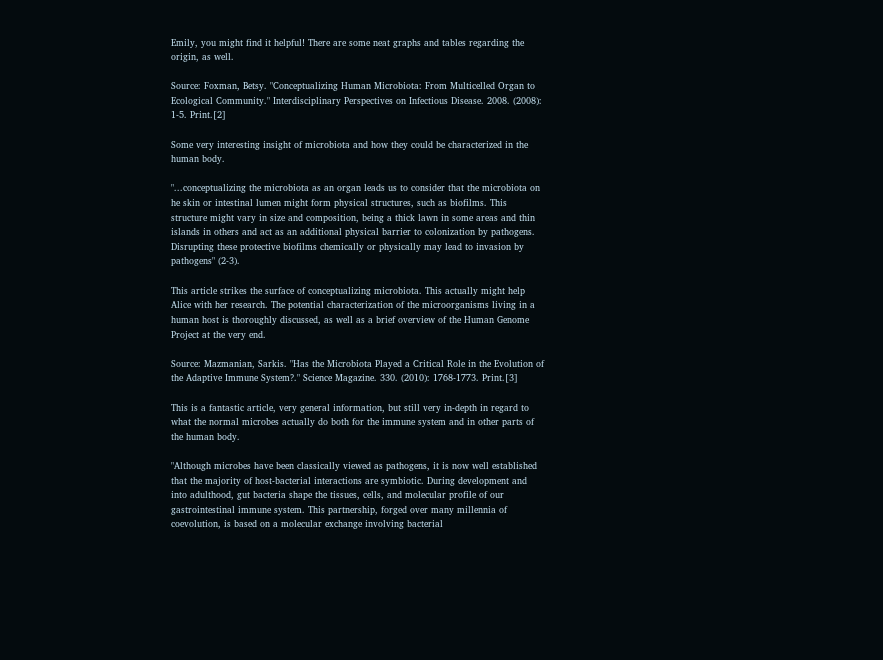Emily, you might find it helpful! There are some neat graphs and tables regarding the origin, as well.

Source: Foxman, Betsy. "Conceptualizing Human Microbiota: From Multicelled Organ to Ecological Community." Interdisciplinary Perspectives on Infectious Disease. 2008. (2008): 1-5. Print.[2]

Some very interesting insight of microbiota and how they could be characterized in the human body.

"...conceptualizing the microbiota as an organ leads us to consider that the microbiota on he skin or intestinal lumen might form physical structures, such as biofilms. This structure might vary in size and composition, being a thick lawn in some areas and thin islands in others and act as an additional physical barrier to colonization by pathogens. Disrupting these protective biofilms chemically or physically may lead to invasion by pathogens" (2-3).

This article strikes the surface of conceptualizing microbiota. This actually might help Alice with her research. The potential characterization of the microorganisms living in a human host is thoroughly discussed, as well as a brief overview of the Human Genome Project at the very end.

Source: Mazmanian, Sarkis. "Has the Microbiota Played a Critical Role in the Evolution of the Adaptive Immune System?." Science Magazine. 330. (2010): 1768-1773. Print.[3]

This is a fantastic article, very general information, but still very in-depth in regard to what the normal microbes actually do both for the immune system and in other parts of the human body.

"Although microbes have been classically viewed as pathogens, it is now well established that the majority of host-bacterial interactions are symbiotic. During development and into adulthood, gut bacteria shape the tissues, cells, and molecular profile of our gastrointestinal immune system. This partnership, forged over many millennia of coevolution, is based on a molecular exchange involving bacterial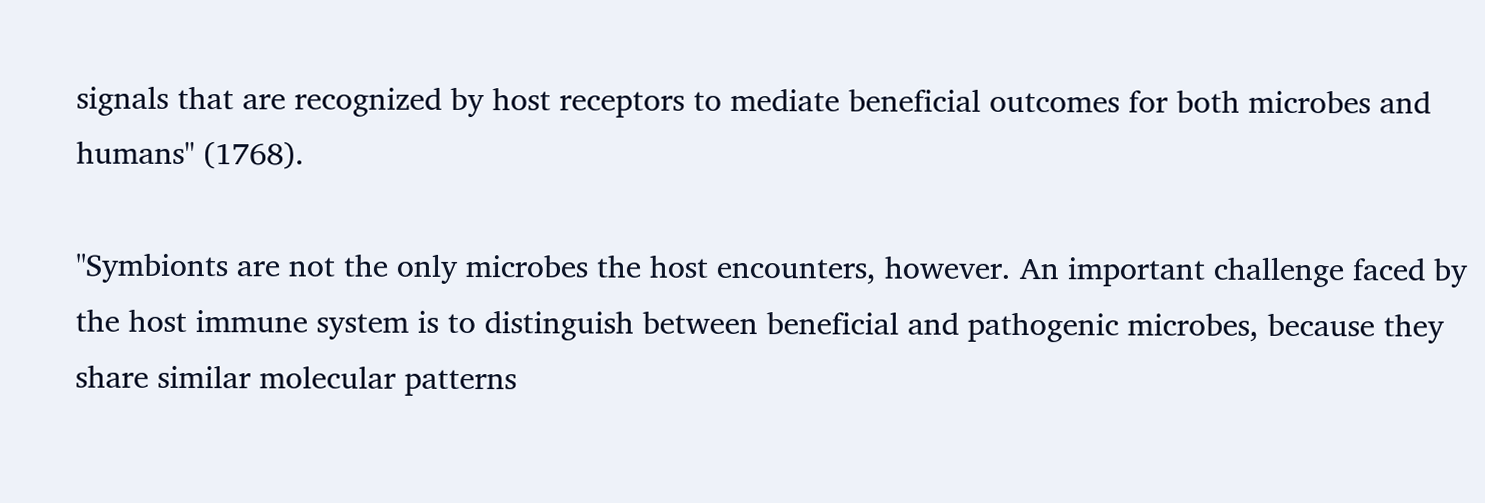signals that are recognized by host receptors to mediate beneficial outcomes for both microbes and humans" (1768).

"Symbionts are not the only microbes the host encounters, however. An important challenge faced by the host immune system is to distinguish between beneficial and pathogenic microbes, because they share similar molecular patterns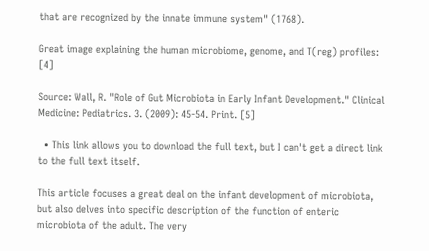that are recognized by the innate immune system" (1768).

Great image explaining the human microbiome, genome, and T(reg) profiles: [4]

Source: Wall, R. "Role of Gut Microbiota in Early Infant Development." Clinical Medicine: Pediatrics. 3. (2009): 45-54. Print. [5]

  • This link allows you to download the full text, but I can't get a direct link to the full text itself.

This article focuses a great deal on the infant development of microbiota, but also delves into specific description of the function of enteric microbiota of the adult. The very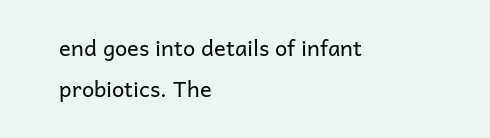end goes into details of infant probiotics. The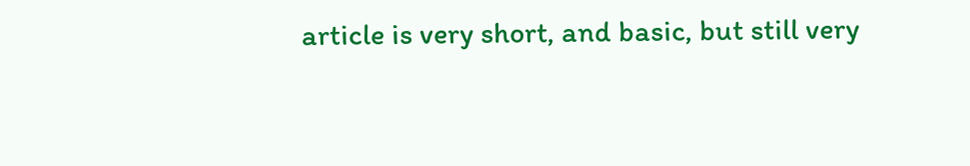article is very short, and basic, but still very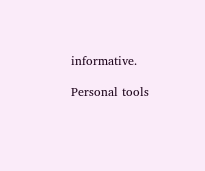informative.

Personal tools